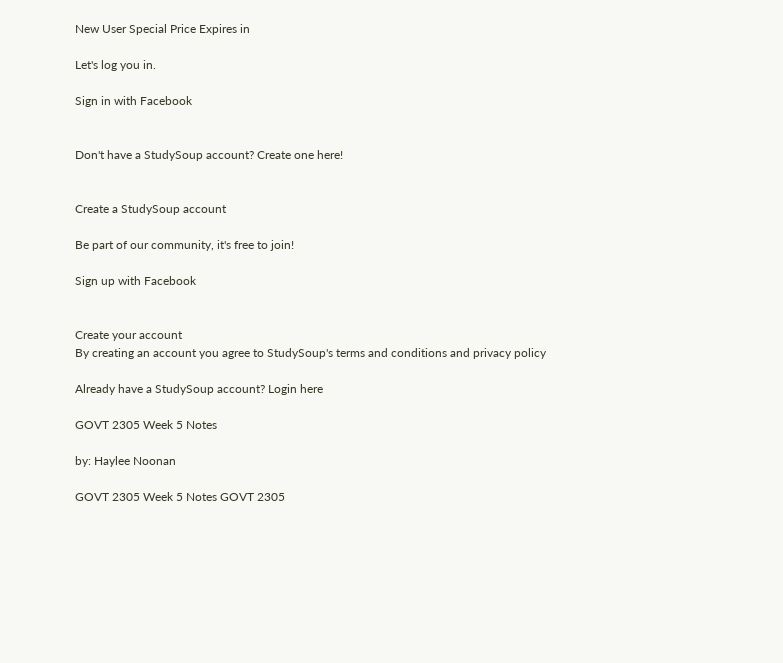New User Special Price Expires in

Let's log you in.

Sign in with Facebook


Don't have a StudySoup account? Create one here!


Create a StudySoup account

Be part of our community, it's free to join!

Sign up with Facebook


Create your account
By creating an account you agree to StudySoup's terms and conditions and privacy policy

Already have a StudySoup account? Login here

GOVT 2305 Week 5 Notes

by: Haylee Noonan

GOVT 2305 Week 5 Notes GOVT 2305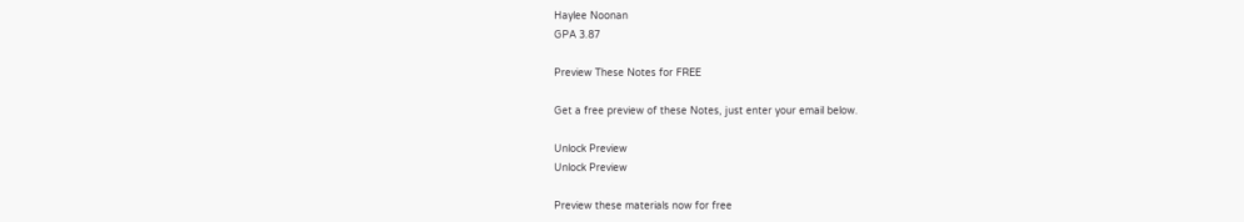Haylee Noonan
GPA 3.87

Preview These Notes for FREE

Get a free preview of these Notes, just enter your email below.

Unlock Preview
Unlock Preview

Preview these materials now for free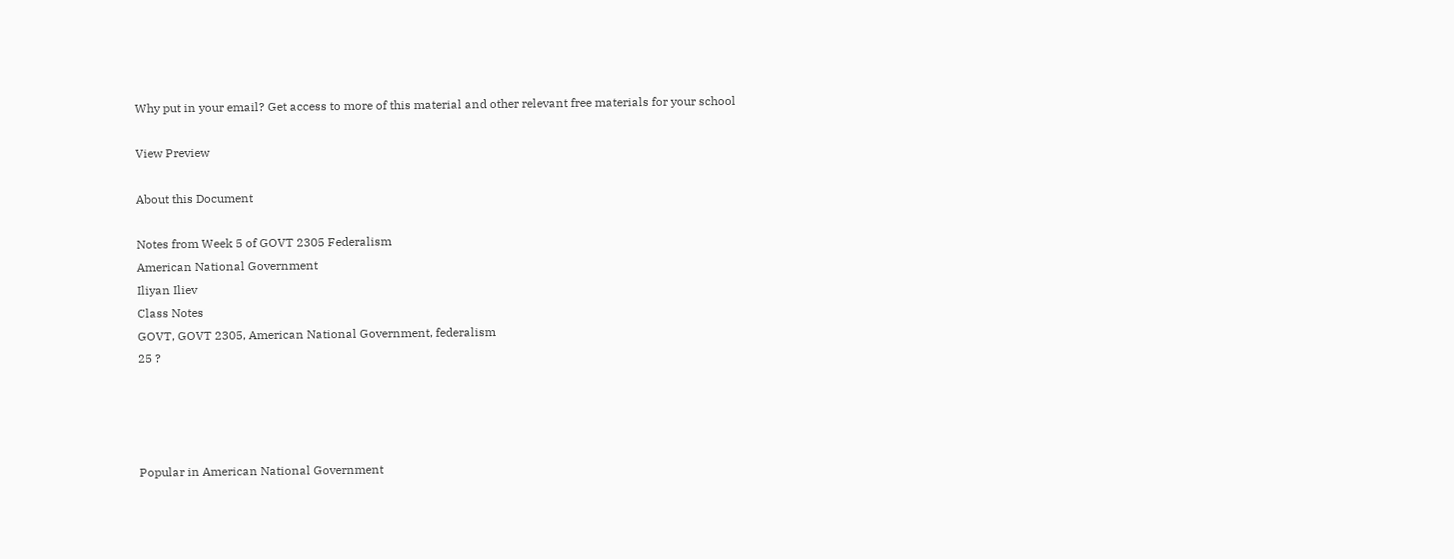Why put in your email? Get access to more of this material and other relevant free materials for your school

View Preview

About this Document

Notes from Week 5 of GOVT 2305 Federalism
American National Government
Iliyan Iliev
Class Notes
GOVT, GOVT 2305, American National Government, federalism
25 ?




Popular in American National Government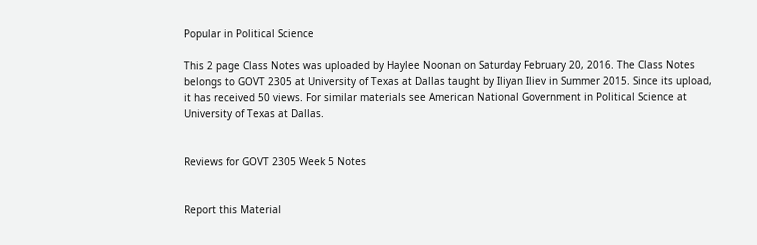Popular in Political Science

This 2 page Class Notes was uploaded by Haylee Noonan on Saturday February 20, 2016. The Class Notes belongs to GOVT 2305 at University of Texas at Dallas taught by Iliyan Iliev in Summer 2015. Since its upload, it has received 50 views. For similar materials see American National Government in Political Science at University of Texas at Dallas.


Reviews for GOVT 2305 Week 5 Notes


Report this Material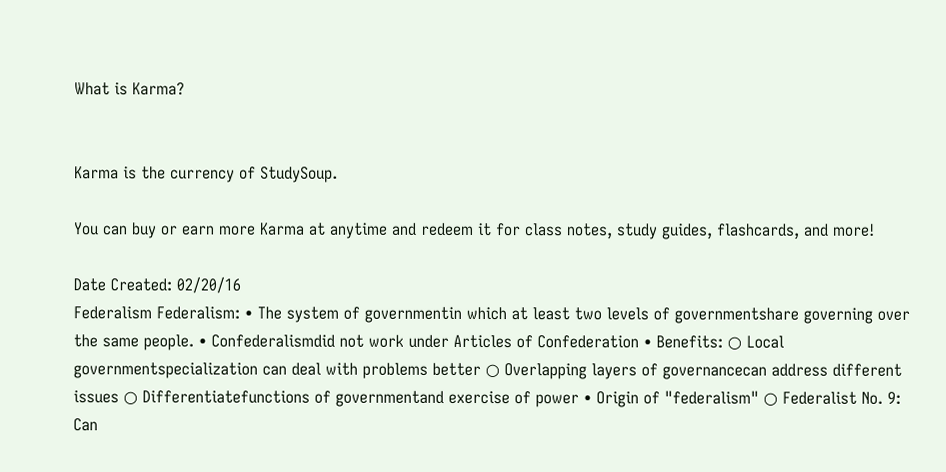What is Karma?


Karma is the currency of StudySoup.

You can buy or earn more Karma at anytime and redeem it for class notes, study guides, flashcards, and more!

Date Created: 02/20/16
Federalism Federalism: • The system of governmentin which at least two levels of governmentshare governing over the same people. • Confederalismdid not work under Articles of Confederation • Benefits: ○ Local governmentspecialization can deal with problems better ○ Overlapping layers of governancecan address different issues ○ Differentiatefunctions of governmentand exercise of power • Origin of "federalism" ○ Federalist No. 9: Can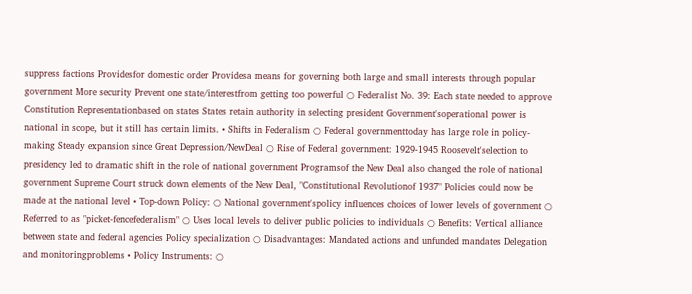suppress factions Providesfor domestic order Providesa means for governing both large and small interests through popular government More security Prevent one state/interestfrom getting too powerful ○ Federalist No. 39: Each state needed to approve Constitution Representationbased on states States retain authority in selecting president Government'soperational power is national in scope, but it still has certain limits. • Shifts in Federalism ○ Federal governmenttoday has large role in policy-making Steady expansion since Great Depression/NewDeal ○ Rise of Federal government: 1929-1945 Roosevelt'selection to presidency led to dramatic shift in the role of national government Programsof the New Deal also changed the role of national government Supreme Court struck down elements of the New Deal, "Constitutional Revolutionof 1937" Policies could now be made at the national level • Top-down Policy: ○ National government'spolicy influences choices of lower levels of government ○ Referred to as "picket-fencefederalism" ○ Uses local levels to deliver public policies to individuals ○ Benefits: Vertical alliance between state and federal agencies Policy specialization ○ Disadvantages: Mandated actions and unfunded mandates Delegation and monitoringproblems • Policy Instruments: ○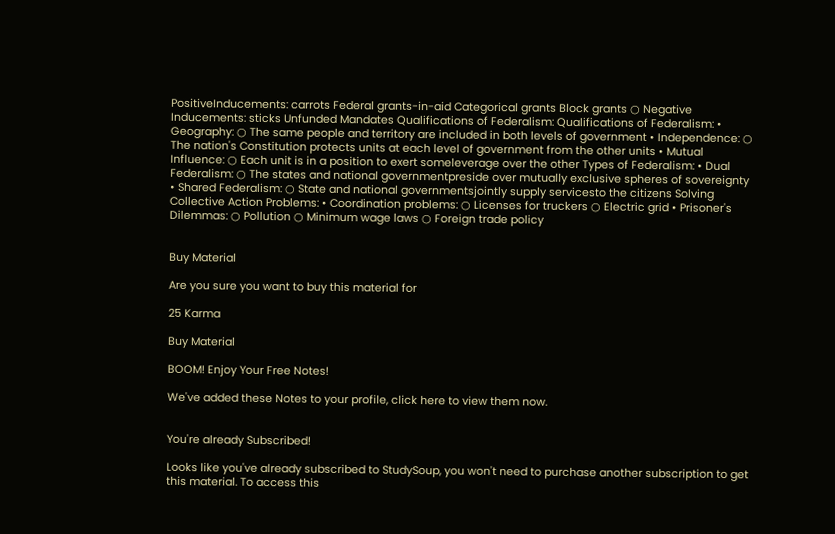PositiveInducements: carrots Federal grants-in-aid Categorical grants Block grants ○ Negative Inducements: sticks Unfunded Mandates Qualifications of Federalism: Qualifications of Federalism: • Geography: ○ The same people and territory are included in both levels of government • Independence: ○ The nation's Constitution protects units at each level of government from the other units • Mutual Influence: ○ Each unit is in a position to exert someleverage over the other Types of Federalism: • Dual Federalism: ○ The states and national governmentpreside over mutually exclusive spheres of sovereignty • Shared Federalism: ○ State and national governmentsjointly supply servicesto the citizens Solving Collective Action Problems: • Coordination problems: ○ Licenses for truckers ○ Electric grid • Prisoner's Dilemmas: ○ Pollution ○ Minimum wage laws ○ Foreign trade policy


Buy Material

Are you sure you want to buy this material for

25 Karma

Buy Material

BOOM! Enjoy Your Free Notes!

We've added these Notes to your profile, click here to view them now.


You're already Subscribed!

Looks like you've already subscribed to StudySoup, you won't need to purchase another subscription to get this material. To access this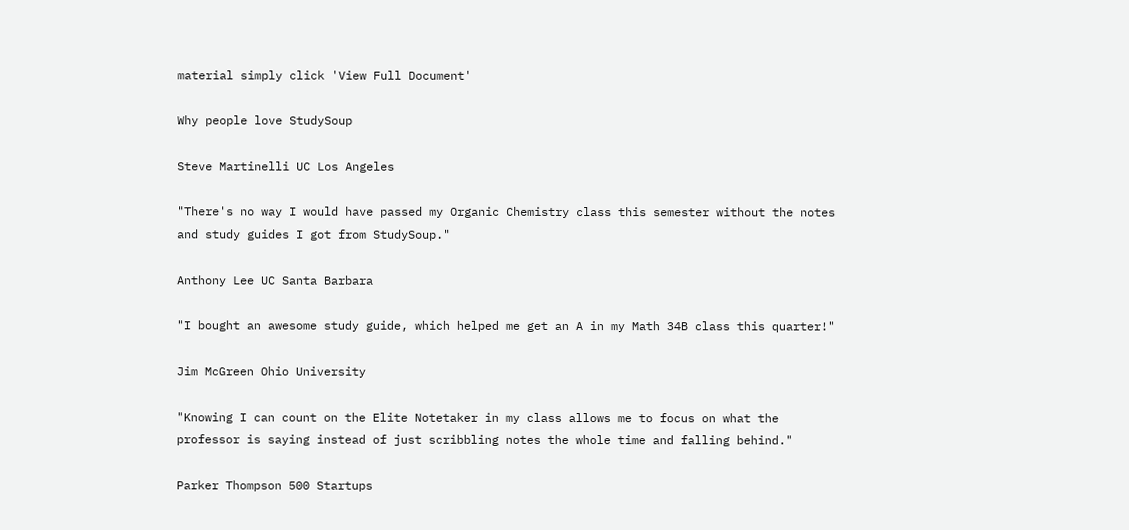material simply click 'View Full Document'

Why people love StudySoup

Steve Martinelli UC Los Angeles

"There's no way I would have passed my Organic Chemistry class this semester without the notes and study guides I got from StudySoup."

Anthony Lee UC Santa Barbara

"I bought an awesome study guide, which helped me get an A in my Math 34B class this quarter!"

Jim McGreen Ohio University

"Knowing I can count on the Elite Notetaker in my class allows me to focus on what the professor is saying instead of just scribbling notes the whole time and falling behind."

Parker Thompson 500 Startups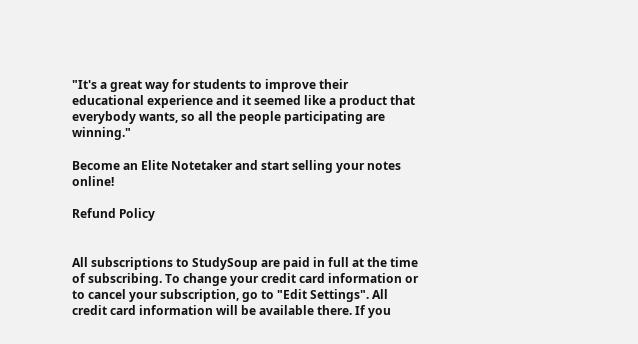"It's a great way for students to improve their educational experience and it seemed like a product that everybody wants, so all the people participating are winning."

Become an Elite Notetaker and start selling your notes online!

Refund Policy


All subscriptions to StudySoup are paid in full at the time of subscribing. To change your credit card information or to cancel your subscription, go to "Edit Settings". All credit card information will be available there. If you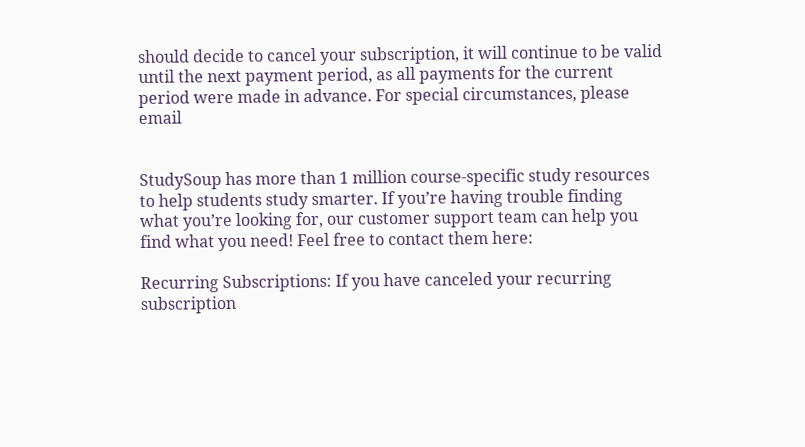should decide to cancel your subscription, it will continue to be valid until the next payment period, as all payments for the current period were made in advance. For special circumstances, please email


StudySoup has more than 1 million course-specific study resources to help students study smarter. If you’re having trouble finding what you’re looking for, our customer support team can help you find what you need! Feel free to contact them here:

Recurring Subscriptions: If you have canceled your recurring subscription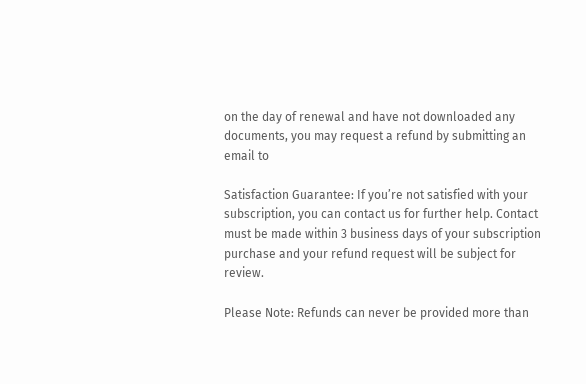on the day of renewal and have not downloaded any documents, you may request a refund by submitting an email to

Satisfaction Guarantee: If you’re not satisfied with your subscription, you can contact us for further help. Contact must be made within 3 business days of your subscription purchase and your refund request will be subject for review.

Please Note: Refunds can never be provided more than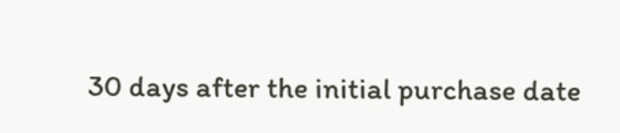30 days after the initial purchase date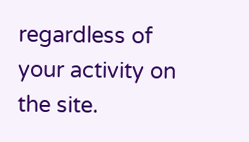regardless of your activity on the site.